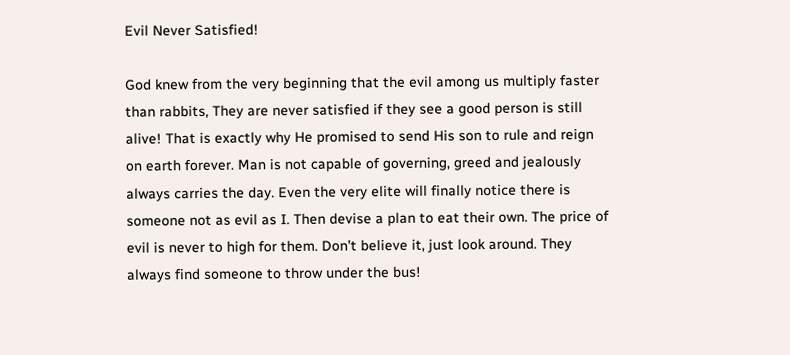Evil Never Satisfied!

God knew from the very beginning that the evil among us multiply faster than rabbits, They are never satisfied if they see a good person is still alive! That is exactly why He promised to send His son to rule and reign on earth forever. Man is not capable of governing, greed and jealously always carries the day. Even the very elite will finally notice there is someone not as evil as I. Then devise a plan to eat their own. The price of evil is never to high for them. Don’t believe it, just look around. They always find someone to throw under the bus!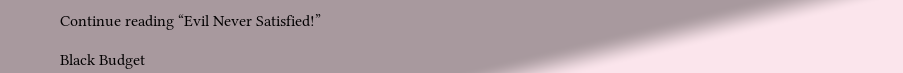Continue reading “Evil Never Satisfied!”

Black Budget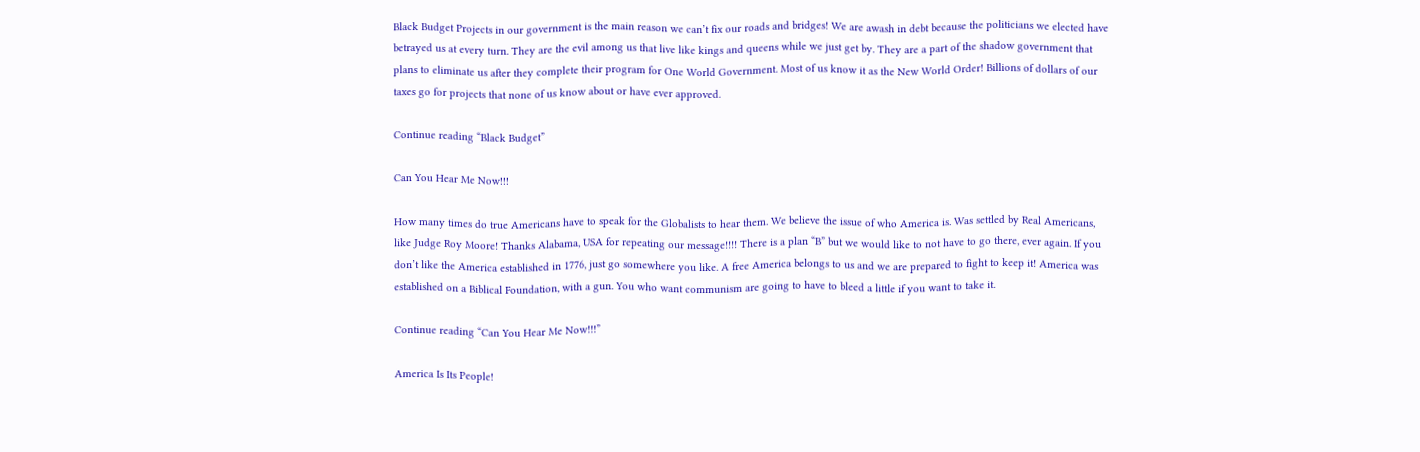Black Budget Projects in our government is the main reason we can’t fix our roads and bridges! We are awash in debt because the politicians we elected have betrayed us at every turn. They are the evil among us that live like kings and queens while we just get by. They are a part of the shadow government that plans to eliminate us after they complete their program for One World Government. Most of us know it as the New World Order! Billions of dollars of our taxes go for projects that none of us know about or have ever approved.

Continue reading “Black Budget”

Can You Hear Me Now!!!

How many times do true Americans have to speak for the Globalists to hear them. We believe the issue of who America is. Was settled by Real Americans, like Judge Roy Moore! Thanks Alabama, USA for repeating our message!!!! There is a plan “B” but we would like to not have to go there, ever again. If you don’t like the America established in 1776, just go somewhere you like. A free America belongs to us and we are prepared to fight to keep it! America was established on a Biblical Foundation, with a gun. You who want communism are going to have to bleed a little if you want to take it.

Continue reading “Can You Hear Me Now!!!”

America Is Its People!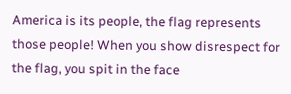America is its people, the flag represents those people! When you show disrespect for the flag, you spit in the face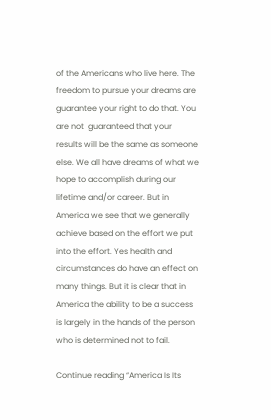of the Americans who live here. The freedom to pursue your dreams are guarantee your right to do that. You are not  guaranteed that your results will be the same as someone else. We all have dreams of what we hope to accomplish during our lifetime and/or career. But in America we see that we generally achieve based on the effort we put into the effort. Yes health and circumstances do have an effect on many things. But it is clear that in America the ability to be a success is largely in the hands of the person who is determined not to fail.

Continue reading “America Is Its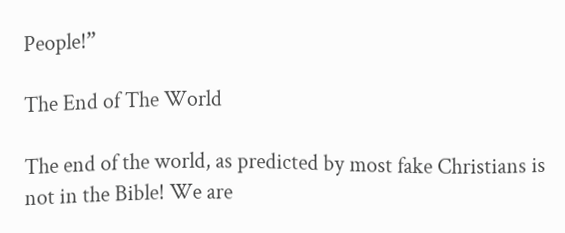People!”

The End of The World

The end of the world, as predicted by most fake Christians is not in the Bible! We are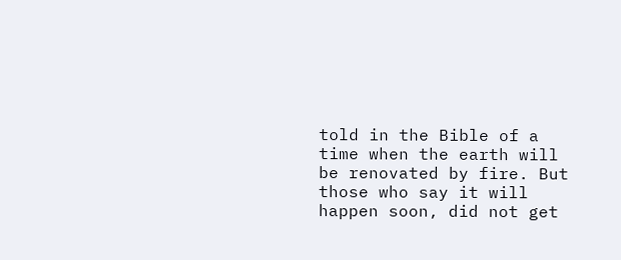told in the Bible of a time when the earth will be renovated by fire. But those who say it will happen soon, did not get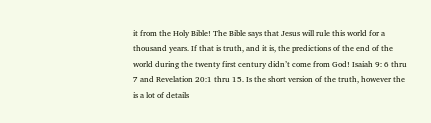it from the Holy Bible! The Bible says that Jesus will rule this world for a thousand years. If that is truth, and it is, the predictions of the end of the world during the twenty first century didn’t come from God! Isaiah 9: 6 thru 7 and Revelation 20:1 thru 15. Is the short version of the truth, however the is a lot of details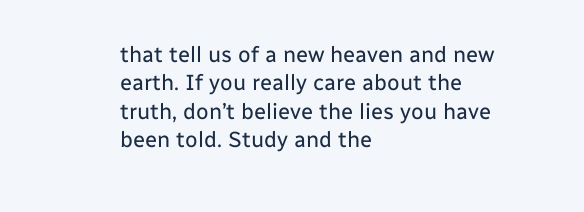that tell us of a new heaven and new earth. If you really care about the truth, don’t believe the lies you have been told. Study and the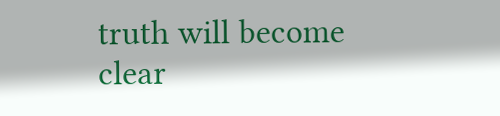truth will become clear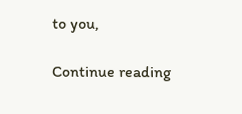to you,

Continue reading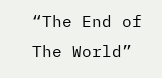“The End of The World”